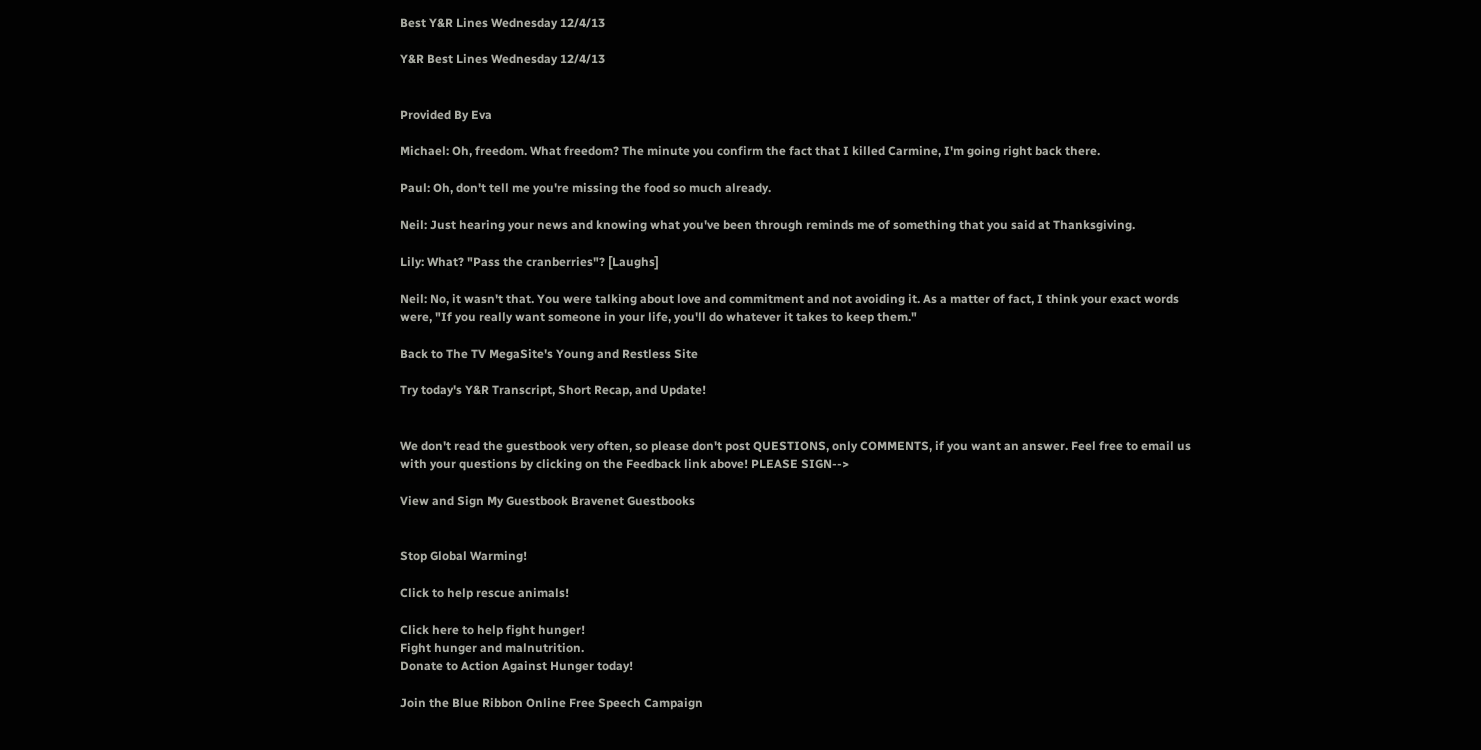Best Y&R Lines Wednesday 12/4/13

Y&R Best Lines Wednesday 12/4/13


Provided By Eva

Michael: Oh, freedom. What freedom? The minute you confirm the fact that I killed Carmine, I'm going right back there.

Paul: Oh, don't tell me you're missing the food so much already.

Neil: Just hearing your news and knowing what you've been through reminds me of something that you said at Thanksgiving.

Lily: What? "Pass the cranberries"? [Laughs]

Neil: No, it wasn't that. You were talking about love and commitment and not avoiding it. As a matter of fact, I think your exact words were, "If you really want someone in your life, you'll do whatever it takes to keep them."

Back to The TV MegaSite's Young and Restless Site

Try today's Y&R Transcript, Short Recap, and Update!


We don't read the guestbook very often, so please don't post QUESTIONS, only COMMENTS, if you want an answer. Feel free to email us with your questions by clicking on the Feedback link above! PLEASE SIGN-->

View and Sign My Guestbook Bravenet Guestbooks


Stop Global Warming!

Click to help rescue animals!

Click here to help fight hunger!
Fight hunger and malnutrition.
Donate to Action Against Hunger today!

Join the Blue Ribbon Online Free Speech Campaign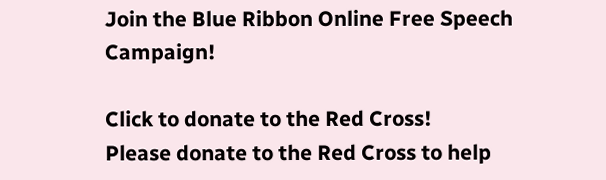Join the Blue Ribbon Online Free Speech Campaign!

Click to donate to the Red Cross!
Please donate to the Red Cross to help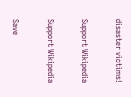disaster victims!

Support Wikipedia

Support Wikipedia

Save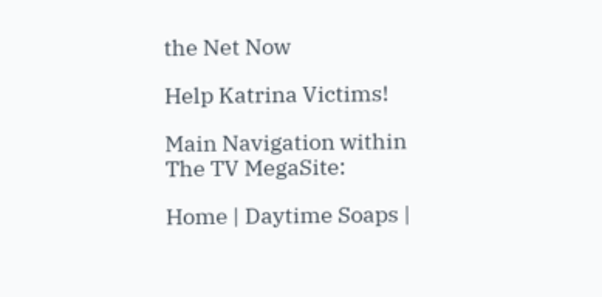the Net Now

Help Katrina Victims!

Main Navigation within The TV MegaSite:

Home | Daytime Soaps |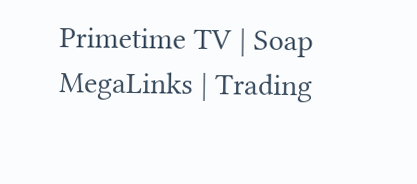Primetime TV | Soap MegaLinks | Trading